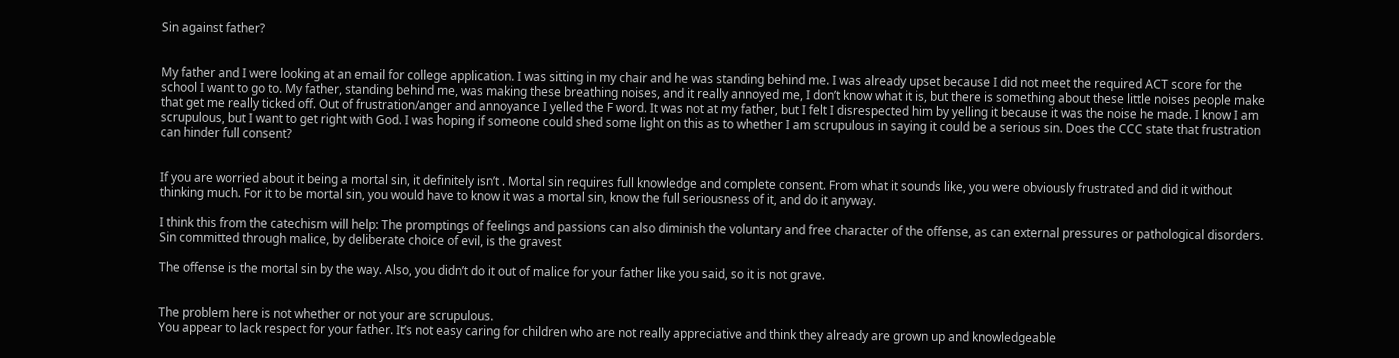Sin against father?


My father and I were looking at an email for college application. I was sitting in my chair and he was standing behind me. I was already upset because I did not meet the required ACT score for the school I want to go to. My father, standing behind me, was making these breathing noises, and it really annoyed me, I don’t know what it is, but there is something about these little noises people make that get me really ticked off. Out of frustration/anger and annoyance I yelled the F word. It was not at my father, but I felt I disrespected him by yelling it because it was the noise he made. I know I am scrupulous, but I want to get right with God. I was hoping if someone could shed some light on this as to whether I am scrupulous in saying it could be a serious sin. Does the CCC state that frustration can hinder full consent?


If you are worried about it being a mortal sin, it definitely isn’t . Mortal sin requires full knowledge and complete consent. From what it sounds like, you were obviously frustrated and did it without thinking much. For it to be mortal sin, you would have to know it was a mortal sin, know the full seriousness of it, and do it anyway.

I think this from the catechism will help: The promptings of feelings and passions can also diminish the voluntary and free character of the offense, as can external pressures or pathological disorders. Sin committed through malice, by deliberate choice of evil, is the gravest

The offense is the mortal sin by the way. Also, you didn’t do it out of malice for your father like you said, so it is not grave.


The problem here is not whether or not your are scrupulous.
You appear to lack respect for your father. It’s not easy caring for children who are not really appreciative and think they already are grown up and knowledgeable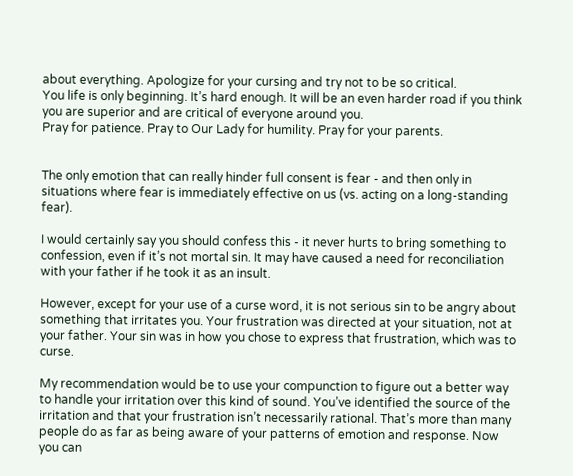about everything. Apologize for your cursing and try not to be so critical.
You life is only beginning. It’s hard enough. It will be an even harder road if you think you are superior and are critical of everyone around you.
Pray for patience. Pray to Our Lady for humility. Pray for your parents.


The only emotion that can really hinder full consent is fear - and then only in situations where fear is immediately effective on us (vs. acting on a long-standing fear).

I would certainly say you should confess this - it never hurts to bring something to confession, even if it’s not mortal sin. It may have caused a need for reconciliation with your father if he took it as an insult.

However, except for your use of a curse word, it is not serious sin to be angry about something that irritates you. Your frustration was directed at your situation, not at your father. Your sin was in how you chose to express that frustration, which was to curse.

My recommendation would be to use your compunction to figure out a better way to handle your irritation over this kind of sound. You’ve identified the source of the irritation and that your frustration isn’t necessarily rational. That’s more than many people do as far as being aware of your patterns of emotion and response. Now you can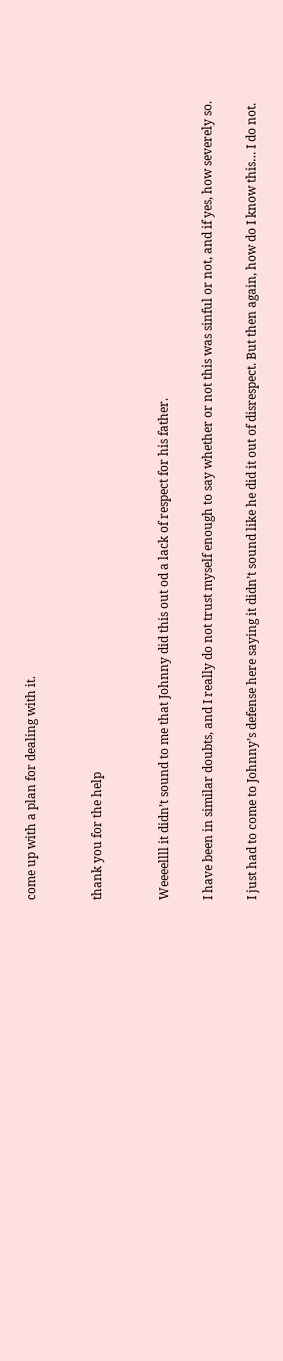come up with a plan for dealing with it.


thank you for the help


Weeeellll it didn’t sound to me that Johnny did this out od a lack of respect for his father.

I have been in similar doubts, and I really do not trust myself enough to say whether or not this was sinful or not, and if yes, how severely so.

I just had to come to Johnny’s defense here saying it didn’t sound like he did it out of disrespect. But then again, how do I know this… I do not.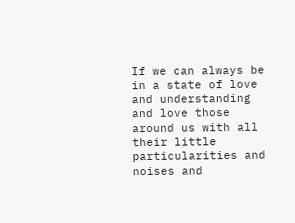If we can always be in a state of love and understanding and love those around us with all their little particularities and noises and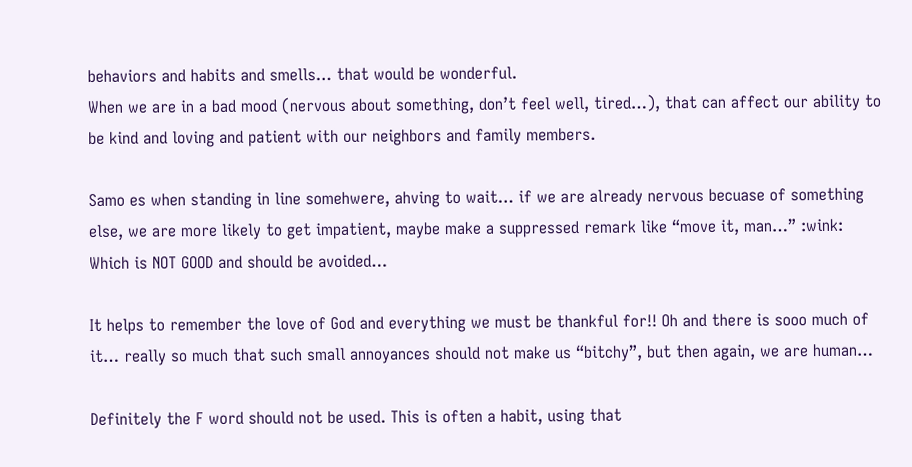behaviors and habits and smells… that would be wonderful.
When we are in a bad mood (nervous about something, don’t feel well, tired…), that can affect our ability to be kind and loving and patient with our neighbors and family members.

Samo es when standing in line somehwere, ahving to wait… if we are already nervous becuase of something else, we are more likely to get impatient, maybe make a suppressed remark like “move it, man…” :wink: Which is NOT GOOD and should be avoided…

It helps to remember the love of God and everything we must be thankful for!! Oh and there is sooo much of it… really so much that such small annoyances should not make us “bitchy”, but then again, we are human…

Definitely the F word should not be used. This is often a habit, using that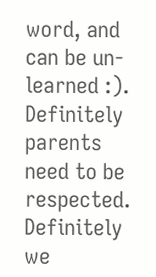word, and can be un-learned :).
Definitely parents need to be respected.
Definitely we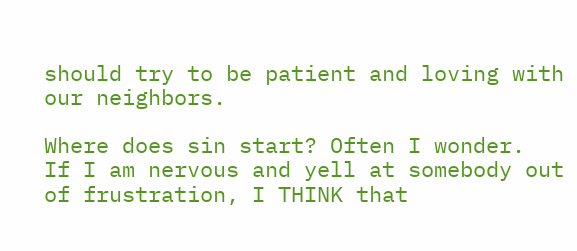should try to be patient and loving with our neighbors.

Where does sin start? Often I wonder.
If I am nervous and yell at somebody out of frustration, I THINK that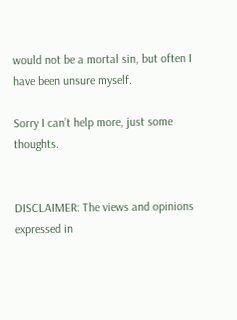would not be a mortal sin, but often I have been unsure myself.

Sorry I can’t help more, just some thoughts.


DISCLAIMER: The views and opinions expressed in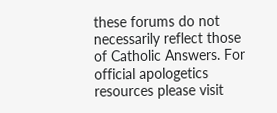these forums do not necessarily reflect those of Catholic Answers. For official apologetics resources please visit